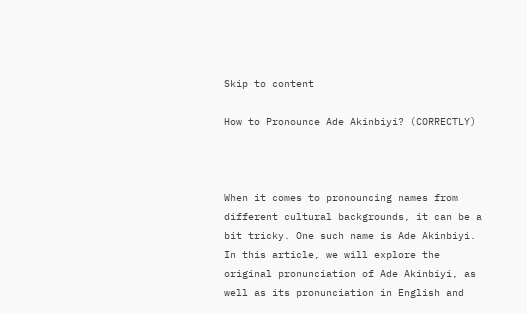Skip to content

How to Pronounce Ade Akinbiyi? (CORRECTLY)



When it comes to pronouncing names from different cultural backgrounds, it can be a bit tricky. One such name is Ade Akinbiyi. In this article, we will explore the original pronunciation of Ade Akinbiyi, as well as its pronunciation in English and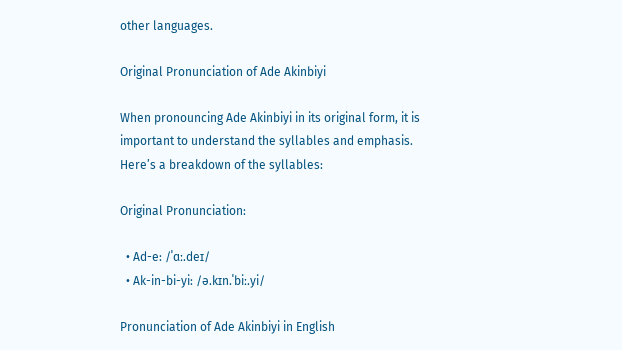other languages.

Original Pronunciation of Ade Akinbiyi

When pronouncing Ade Akinbiyi in its original form, it is important to understand the syllables and emphasis. Here’s a breakdown of the syllables:

Original Pronunciation:

  • Ad-e: /ˈɑː.deɪ/
  • Ak-in-bi-yi: /ə.kɪn.ˈbiː.yi/

Pronunciation of Ade Akinbiyi in English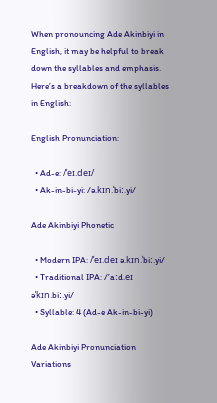When pronouncing Ade Akinbiyi in English, it may be helpful to break down the syllables and emphasis. Here’s a breakdown of the syllables in English:

English Pronunciation:

  • Ad-e: /ˈeɪ.deɪ/
  • Ak-in-bi-yi: /ə.kɪn.ˈbiː.yi/

Ade Akinbiyi Phonetic

  • Modern IPA: /ˈeɪ.deɪ ə.kɪn.ˈbiː.yi/
  • Traditional IPA: /’aːd.eɪ əˈkɪn.biː.yi/
  • Syllable: 4 (Ad-e Ak-in-bi-yi)

Ade Akinbiyi Pronunciation Variations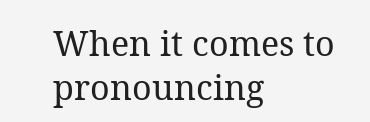When it comes to pronouncing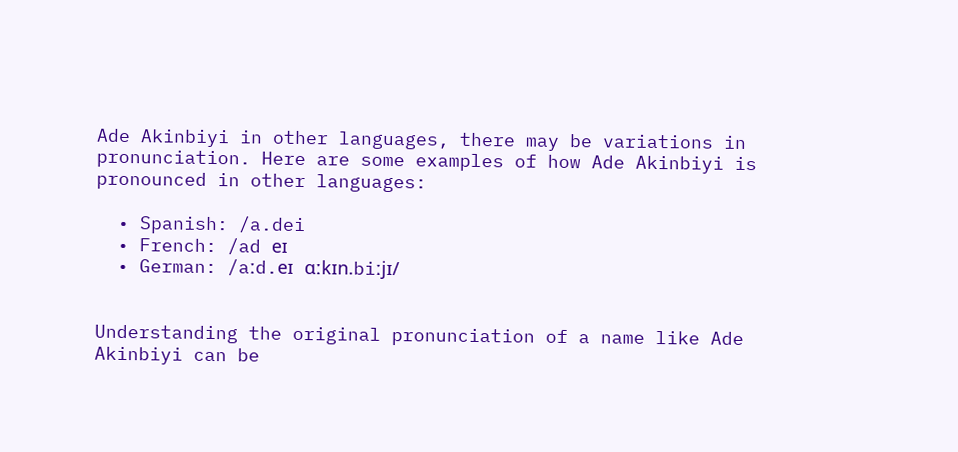Ade Akinbiyi in other languages, there may be variations in pronunciation. Here are some examples of how Ade Akinbiyi is pronounced in other languages:

  • Spanish: /a.dei
  • French: /ad eɪ
  • German: /aːd.eɪ ɑːkɪn.biːjɪ/


Understanding the original pronunciation of a name like Ade Akinbiyi can be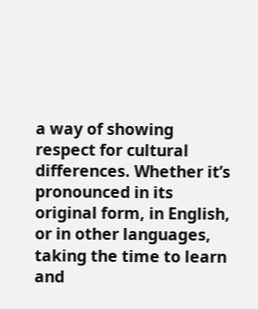a way of showing respect for cultural differences. Whether it’s pronounced in its original form, in English, or in other languages, taking the time to learn and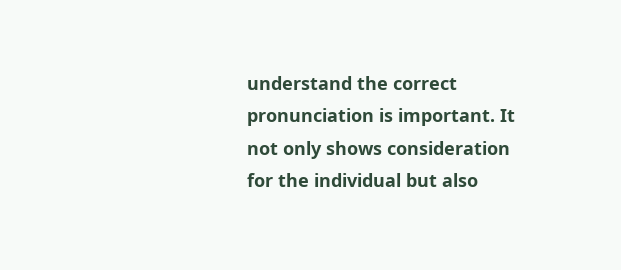understand the correct pronunciation is important. It not only shows consideration for the individual but also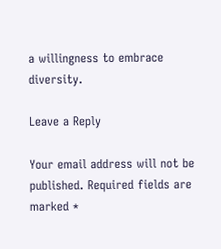a willingness to embrace diversity.

Leave a Reply

Your email address will not be published. Required fields are marked *